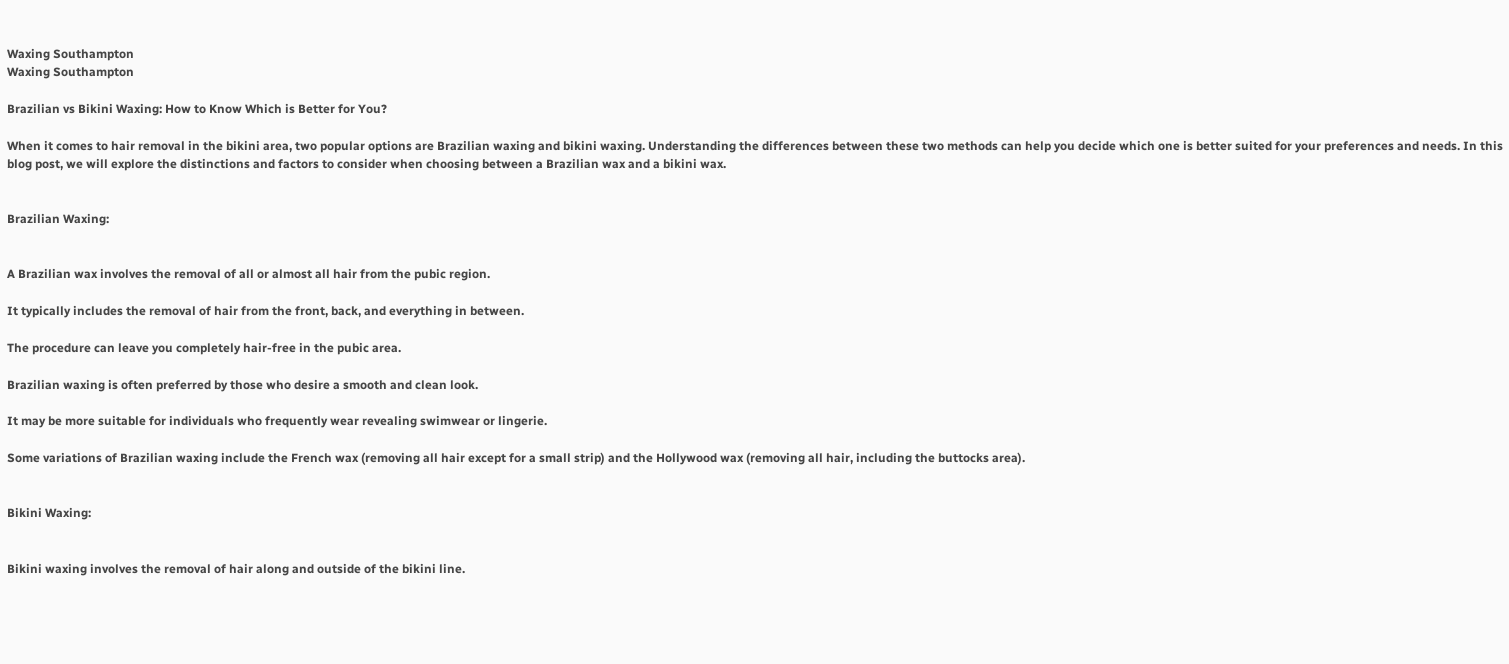Waxing Southampton
Waxing Southampton

Brazilian vs Bikini Waxing: How to Know Which is Better for You?

When it comes to hair removal in the bikini area, two popular options are Brazilian waxing and bikini waxing. Understanding the differences between these two methods can help you decide which one is better suited for your preferences and needs. In this blog post, we will explore the distinctions and factors to consider when choosing between a Brazilian wax and a bikini wax.


Brazilian Waxing:


A Brazilian wax involves the removal of all or almost all hair from the pubic region.

It typically includes the removal of hair from the front, back, and everything in between.

The procedure can leave you completely hair-free in the pubic area.

Brazilian waxing is often preferred by those who desire a smooth and clean look.

It may be more suitable for individuals who frequently wear revealing swimwear or lingerie.

Some variations of Brazilian waxing include the French wax (removing all hair except for a small strip) and the Hollywood wax (removing all hair, including the buttocks area).


Bikini Waxing:


Bikini waxing involves the removal of hair along and outside of the bikini line.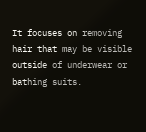It focuses on removing hair that may be visible outside of underwear or bathing suits.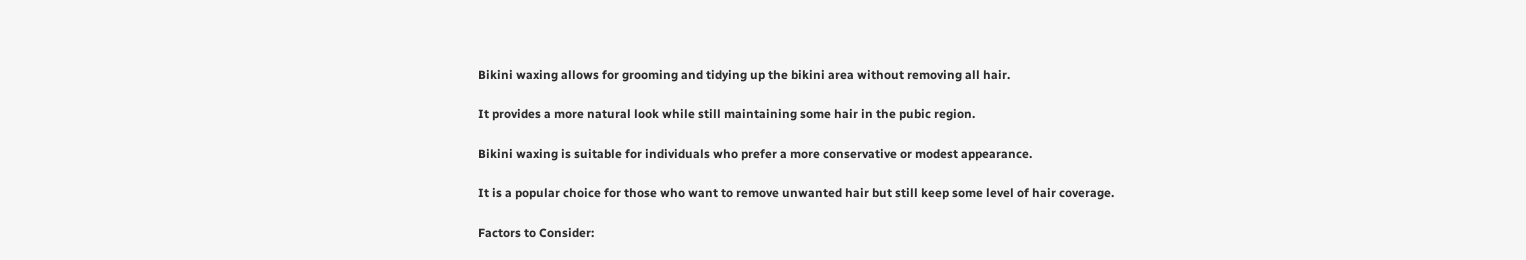Bikini waxing allows for grooming and tidying up the bikini area without removing all hair.

It provides a more natural look while still maintaining some hair in the pubic region.

Bikini waxing is suitable for individuals who prefer a more conservative or modest appearance.

It is a popular choice for those who want to remove unwanted hair but still keep some level of hair coverage.

Factors to Consider: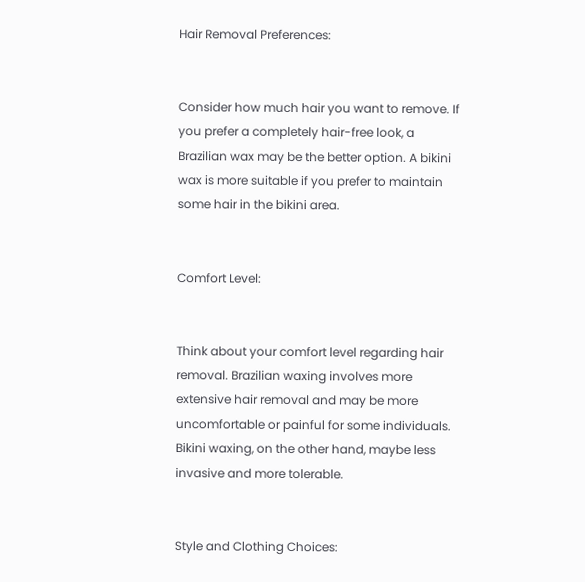Hair Removal Preferences:


Consider how much hair you want to remove. If you prefer a completely hair-free look, a Brazilian wax may be the better option. A bikini wax is more suitable if you prefer to maintain some hair in the bikini area.


Comfort Level:


Think about your comfort level regarding hair removal. Brazilian waxing involves more extensive hair removal and may be more uncomfortable or painful for some individuals. Bikini waxing, on the other hand, maybe less invasive and more tolerable.


Style and Clothing Choices: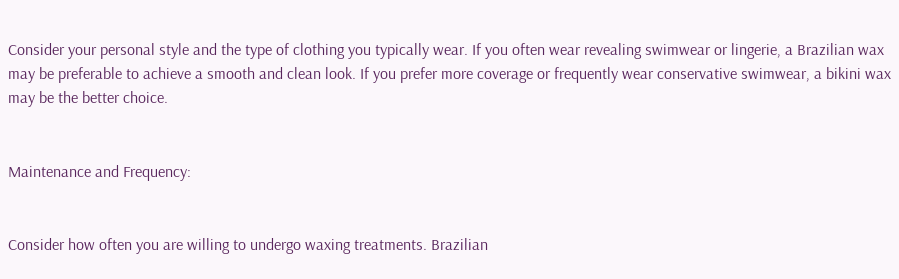Consider your personal style and the type of clothing you typically wear. If you often wear revealing swimwear or lingerie, a Brazilian wax may be preferable to achieve a smooth and clean look. If you prefer more coverage or frequently wear conservative swimwear, a bikini wax may be the better choice.


Maintenance and Frequency:


Consider how often you are willing to undergo waxing treatments. Brazilian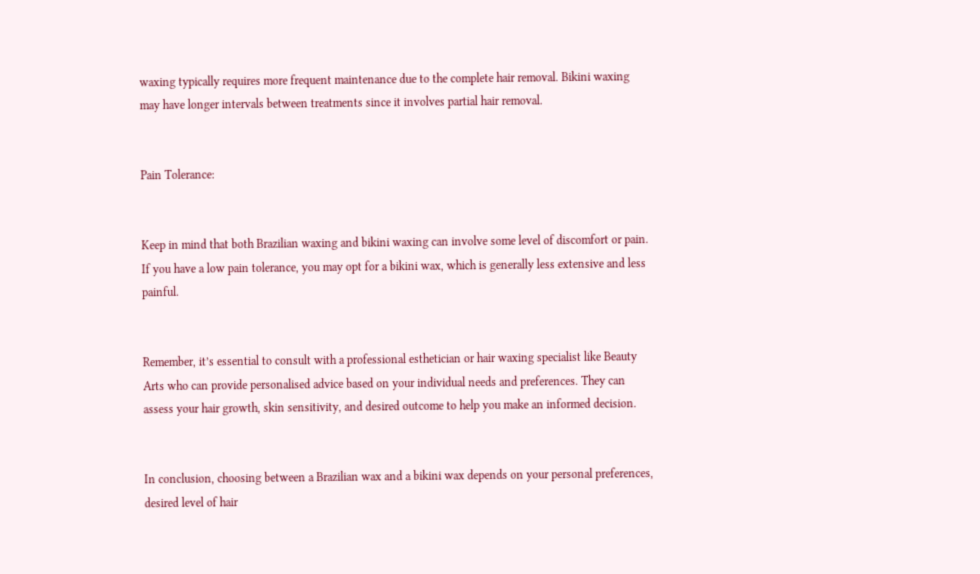waxing typically requires more frequent maintenance due to the complete hair removal. Bikini waxing may have longer intervals between treatments since it involves partial hair removal.


Pain Tolerance:


Keep in mind that both Brazilian waxing and bikini waxing can involve some level of discomfort or pain. If you have a low pain tolerance, you may opt for a bikini wax, which is generally less extensive and less painful.


Remember, it’s essential to consult with a professional esthetician or hair waxing specialist like Beauty Arts who can provide personalised advice based on your individual needs and preferences. They can assess your hair growth, skin sensitivity, and desired outcome to help you make an informed decision.


In conclusion, choosing between a Brazilian wax and a bikini wax depends on your personal preferences, desired level of hair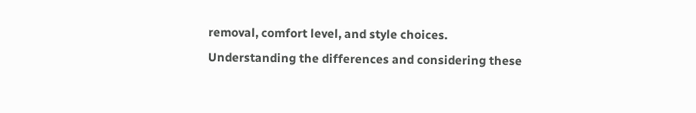removal, comfort level, and style choices. Understanding the differences and considering these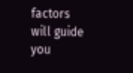factors will guide you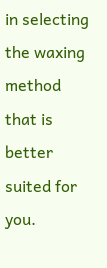in selecting the waxing method that is better suited for you.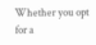Whether you opt for a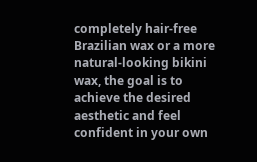completely hair-free Brazilian wax or a more natural-looking bikini wax, the goal is to achieve the desired aesthetic and feel confident in your own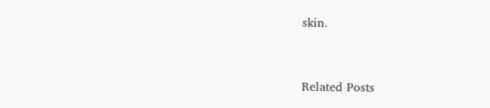skin.


Related Posts